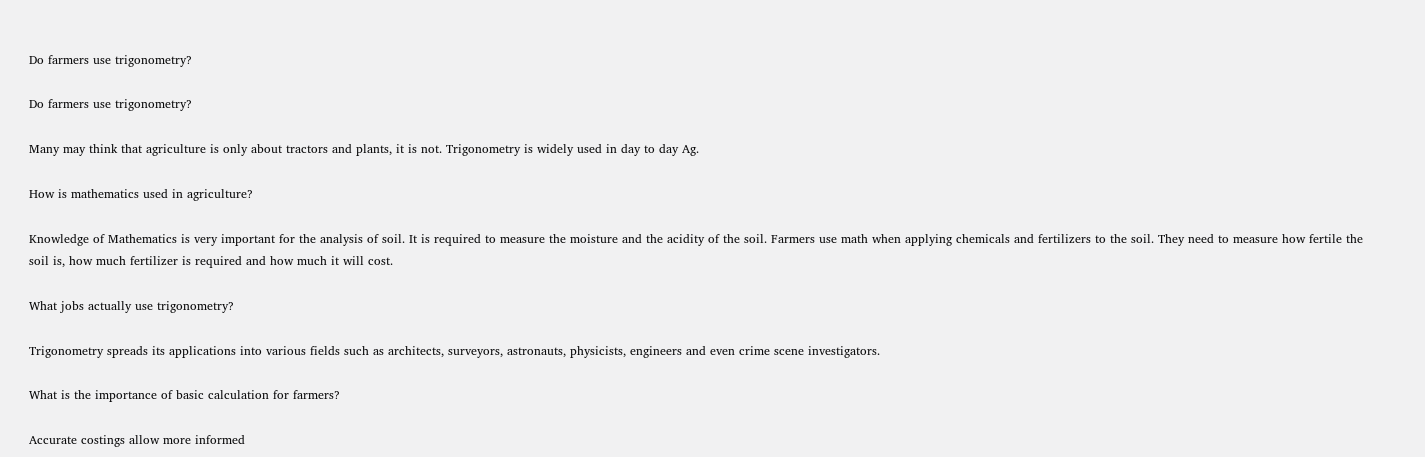Do farmers use trigonometry?

Do farmers use trigonometry?

Many may think that agriculture is only about tractors and plants, it is not. Trigonometry is widely used in day to day Ag.

How is mathematics used in agriculture?

Knowledge of Mathematics is very important for the analysis of soil. It is required to measure the moisture and the acidity of the soil. Farmers use math when applying chemicals and fertilizers to the soil. They need to measure how fertile the soil is, how much fertilizer is required and how much it will cost.

What jobs actually use trigonometry?

Trigonometry spreads its applications into various fields such as architects, surveyors, astronauts, physicists, engineers and even crime scene investigators.

What is the importance of basic calculation for farmers?

Accurate costings allow more informed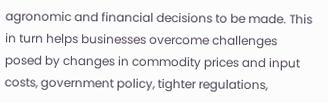agronomic and financial decisions to be made. This in turn helps businesses overcome challenges posed by changes in commodity prices and input costs, government policy, tighter regulations,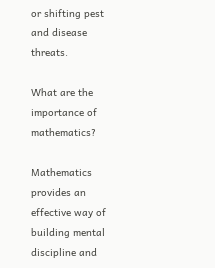or shifting pest and disease threats.

What are the importance of mathematics?

Mathematics provides an effective way of building mental discipline and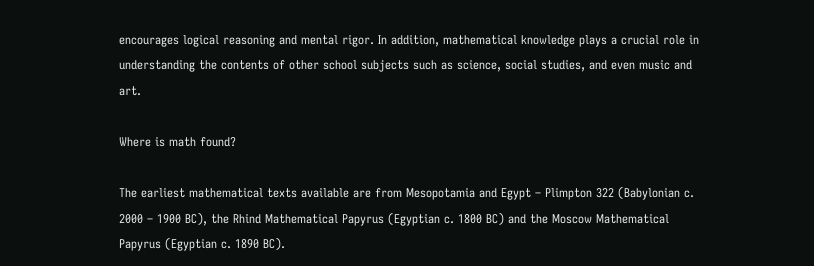encourages logical reasoning and mental rigor. In addition, mathematical knowledge plays a crucial role in understanding the contents of other school subjects such as science, social studies, and even music and art.

Where is math found?

The earliest mathematical texts available are from Mesopotamia and Egypt – Plimpton 322 (Babylonian c. 2000 – 1900 BC), the Rhind Mathematical Papyrus (Egyptian c. 1800 BC) and the Moscow Mathematical Papyrus (Egyptian c. 1890 BC).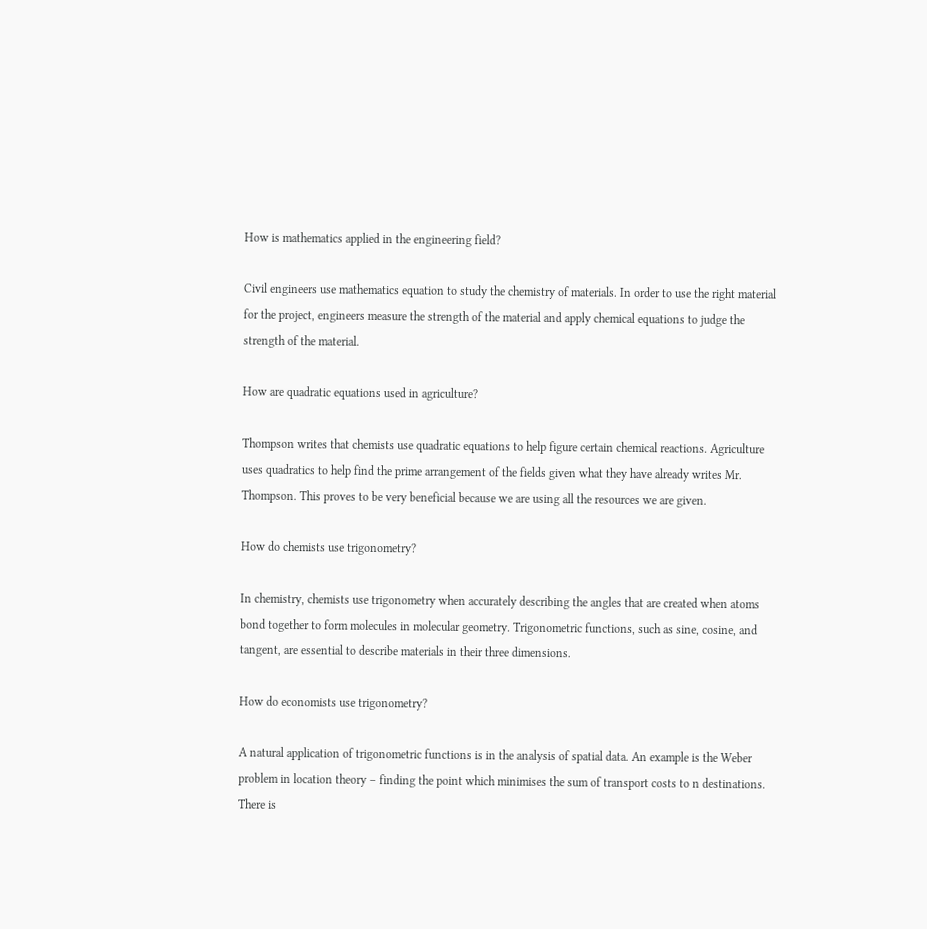How is mathematics applied in the engineering field?

Civil engineers use mathematics equation to study the chemistry of materials. In order to use the right material for the project, engineers measure the strength of the material and apply chemical equations to judge the strength of the material.

How are quadratic equations used in agriculture?

Thompson writes that chemists use quadratic equations to help figure certain chemical reactions. Agriculture uses quadratics to help find the prime arrangement of the fields given what they have already writes Mr. Thompson. This proves to be very beneficial because we are using all the resources we are given.

How do chemists use trigonometry?

In chemistry, chemists use trigonometry when accurately describing the angles that are created when atoms bond together to form molecules in molecular geometry. Trigonometric functions, such as sine, cosine, and tangent, are essential to describe materials in their three dimensions.

How do economists use trigonometry?

A natural application of trigonometric functions is in the analysis of spatial data. An example is the Weber problem in location theory – finding the point which minimises the sum of transport costs to n destinations. There is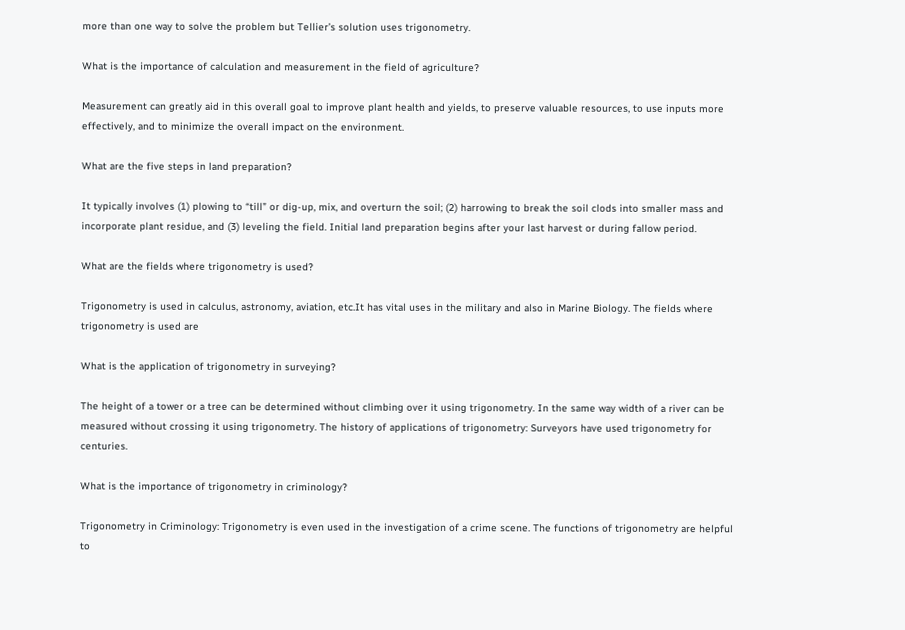more than one way to solve the problem but Tellier’s solution uses trigonometry.

What is the importance of calculation and measurement in the field of agriculture?

Measurement can greatly aid in this overall goal to improve plant health and yields, to preserve valuable resources, to use inputs more effectively, and to minimize the overall impact on the environment.

What are the five steps in land preparation?

It typically involves (1) plowing to “till” or dig-up, mix, and overturn the soil; (2) harrowing to break the soil clods into smaller mass and incorporate plant residue, and (3) leveling the field. Initial land preparation begins after your last harvest or during fallow period.

What are the fields where trigonometry is used?

Trigonometry is used in calculus, astronomy, aviation, etc.It has vital uses in the military and also in Marine Biology. The fields where trigonometry is used are

What is the application of trigonometry in surveying?

The height of a tower or a tree can be determined without climbing over it using trigonometry. In the same way width of a river can be measured without crossing it using trigonometry. The history of applications of trigonometry: Surveyors have used trigonometry for centuries.

What is the importance of trigonometry in criminology?

Trigonometry in Criminology: Trigonometry is even used in the investigation of a crime scene. The functions of trigonometry are helpful to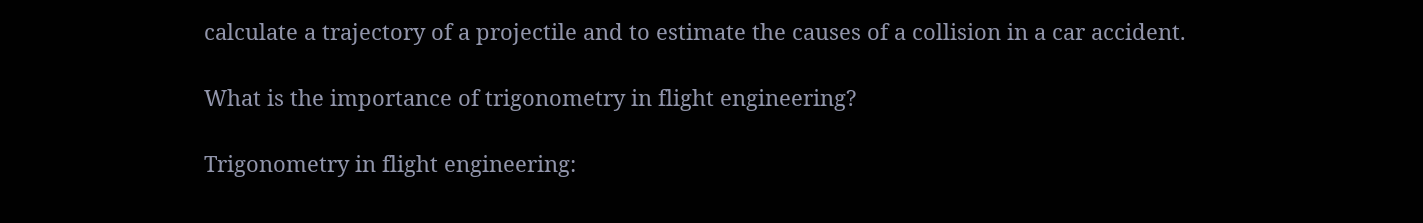calculate a trajectory of a projectile and to estimate the causes of a collision in a car accident.

What is the importance of trigonometry in flight engineering?

Trigonometry in flight engineering: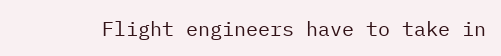Flight engineers have to take in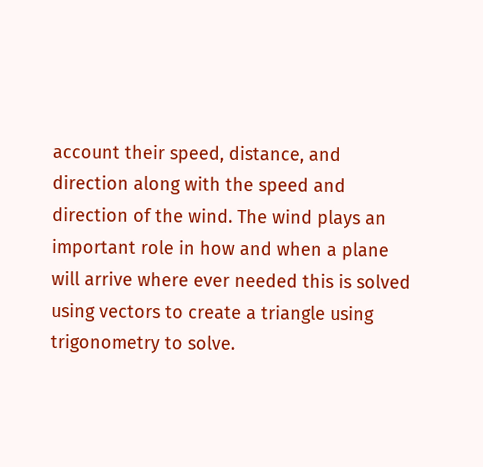account their speed, distance, and direction along with the speed and direction of the wind. The wind plays an important role in how and when a plane will arrive where ever needed this is solved using vectors to create a triangle using trigonometry to solve.